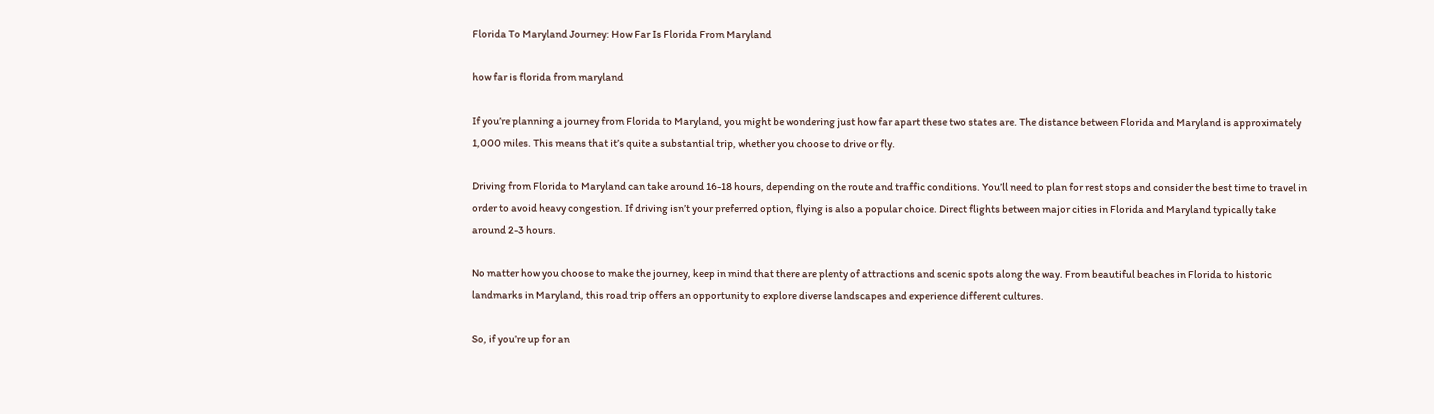Florida To Maryland Journey: How Far Is Florida From Maryland

how far is florida from maryland

If you’re planning a journey from Florida to Maryland, you might be wondering just how far apart these two states are. The distance between Florida and Maryland is approximately 1,000 miles. This means that it’s quite a substantial trip, whether you choose to drive or fly.

Driving from Florida to Maryland can take around 16-18 hours, depending on the route and traffic conditions. You’ll need to plan for rest stops and consider the best time to travel in order to avoid heavy congestion. If driving isn’t your preferred option, flying is also a popular choice. Direct flights between major cities in Florida and Maryland typically take around 2-3 hours.

No matter how you choose to make the journey, keep in mind that there are plenty of attractions and scenic spots along the way. From beautiful beaches in Florida to historic landmarks in Maryland, this road trip offers an opportunity to explore diverse landscapes and experience different cultures.

So, if you’re up for an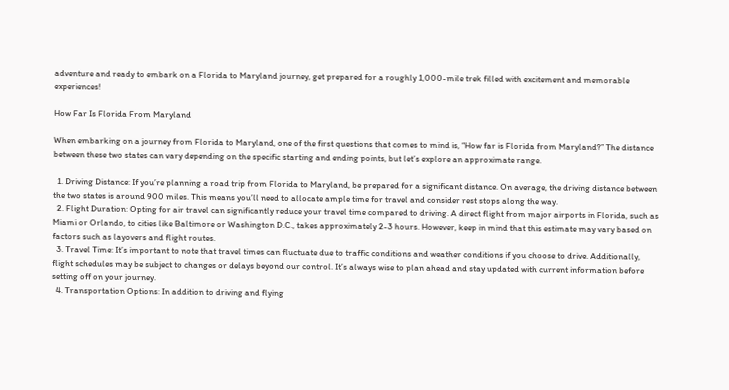adventure and ready to embark on a Florida to Maryland journey, get prepared for a roughly 1,000-mile trek filled with excitement and memorable experiences!

How Far Is Florida From Maryland

When embarking on a journey from Florida to Maryland, one of the first questions that comes to mind is, “How far is Florida from Maryland?” The distance between these two states can vary depending on the specific starting and ending points, but let’s explore an approximate range.

  1. Driving Distance: If you’re planning a road trip from Florida to Maryland, be prepared for a significant distance. On average, the driving distance between the two states is around 900 miles. This means you’ll need to allocate ample time for travel and consider rest stops along the way.
  2. Flight Duration: Opting for air travel can significantly reduce your travel time compared to driving. A direct flight from major airports in Florida, such as Miami or Orlando, to cities like Baltimore or Washington D.C., takes approximately 2-3 hours. However, keep in mind that this estimate may vary based on factors such as layovers and flight routes.
  3. Travel Time: It’s important to note that travel times can fluctuate due to traffic conditions and weather conditions if you choose to drive. Additionally, flight schedules may be subject to changes or delays beyond our control. It’s always wise to plan ahead and stay updated with current information before setting off on your journey.
  4. Transportation Options: In addition to driving and flying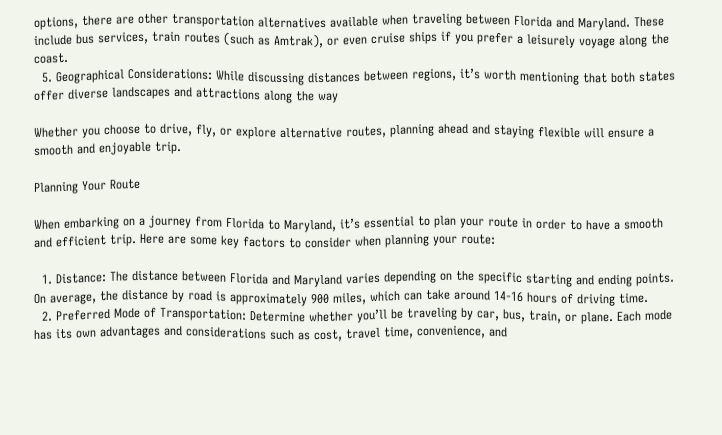options, there are other transportation alternatives available when traveling between Florida and Maryland. These include bus services, train routes (such as Amtrak), or even cruise ships if you prefer a leisurely voyage along the coast.
  5. Geographical Considerations: While discussing distances between regions, it’s worth mentioning that both states offer diverse landscapes and attractions along the way

Whether you choose to drive, fly, or explore alternative routes, planning ahead and staying flexible will ensure a smooth and enjoyable trip.

Planning Your Route

When embarking on a journey from Florida to Maryland, it’s essential to plan your route in order to have a smooth and efficient trip. Here are some key factors to consider when planning your route:

  1. Distance: The distance between Florida and Maryland varies depending on the specific starting and ending points. On average, the distance by road is approximately 900 miles, which can take around 14-16 hours of driving time.
  2. Preferred Mode of Transportation: Determine whether you’ll be traveling by car, bus, train, or plane. Each mode has its own advantages and considerations such as cost, travel time, convenience, and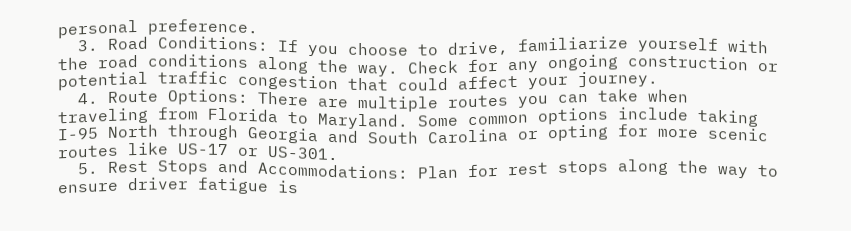personal preference.
  3. Road Conditions: If you choose to drive, familiarize yourself with the road conditions along the way. Check for any ongoing construction or potential traffic congestion that could affect your journey.
  4. Route Options: There are multiple routes you can take when traveling from Florida to Maryland. Some common options include taking I-95 North through Georgia and South Carolina or opting for more scenic routes like US-17 or US-301.
  5. Rest Stops and Accommodations: Plan for rest stops along the way to ensure driver fatigue is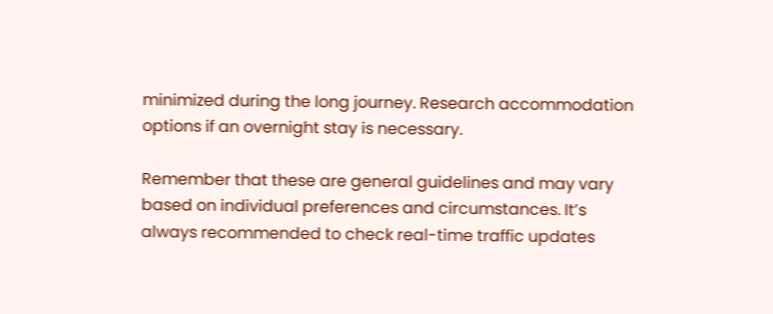minimized during the long journey. Research accommodation options if an overnight stay is necessary.

Remember that these are general guidelines and may vary based on individual preferences and circumstances. It’s always recommended to check real-time traffic updates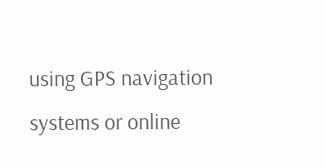using GPS navigation systems or online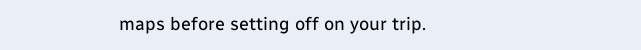maps before setting off on your trip.